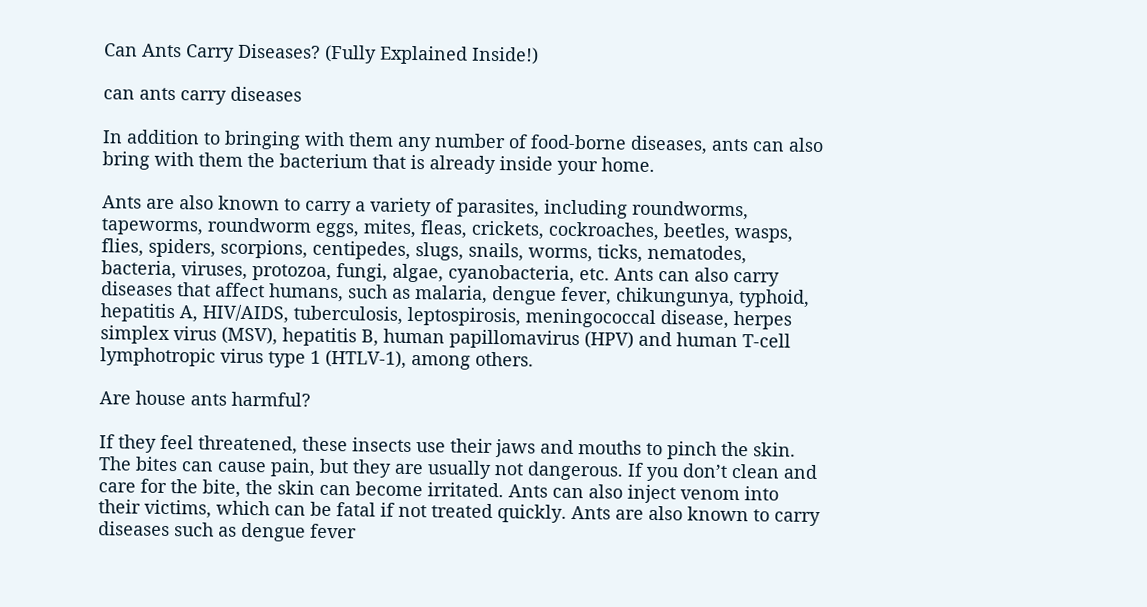Can Ants Carry Diseases? (Fully Explained Inside!)

can ants carry diseases

In addition to bringing with them any number of food-borne diseases, ants can also bring with them the bacterium that is already inside your home.

Ants are also known to carry a variety of parasites, including roundworms, tapeworms, roundworm eggs, mites, fleas, crickets, cockroaches, beetles, wasps, flies, spiders, scorpions, centipedes, slugs, snails, worms, ticks, nematodes, bacteria, viruses, protozoa, fungi, algae, cyanobacteria, etc. Ants can also carry diseases that affect humans, such as malaria, dengue fever, chikungunya, typhoid, hepatitis A, HIV/AIDS, tuberculosis, leptospirosis, meningococcal disease, herpes simplex virus (MSV), hepatitis B, human papillomavirus (HPV) and human T-cell lymphotropic virus type 1 (HTLV-1), among others.

Are house ants harmful?

If they feel threatened, these insects use their jaws and mouths to pinch the skin. The bites can cause pain, but they are usually not dangerous. If you don’t clean and care for the bite, the skin can become irritated. Ants can also inject venom into their victims, which can be fatal if not treated quickly. Ants are also known to carry diseases such as dengue fever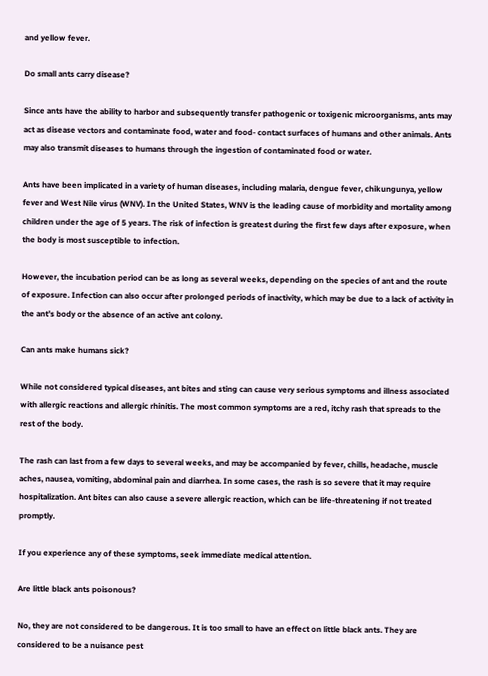and yellow fever.

Do small ants carry disease?

Since ants have the ability to harbor and subsequently transfer pathogenic or toxigenic microorganisms, ants may act as disease vectors and contaminate food, water and food- contact surfaces of humans and other animals. Ants may also transmit diseases to humans through the ingestion of contaminated food or water.

Ants have been implicated in a variety of human diseases, including malaria, dengue fever, chikungunya, yellow fever and West Nile virus (WNV). In the United States, WNV is the leading cause of morbidity and mortality among children under the age of 5 years. The risk of infection is greatest during the first few days after exposure, when the body is most susceptible to infection.

However, the incubation period can be as long as several weeks, depending on the species of ant and the route of exposure. Infection can also occur after prolonged periods of inactivity, which may be due to a lack of activity in the ant’s body or the absence of an active ant colony.

Can ants make humans sick?

While not considered typical diseases, ant bites and sting can cause very serious symptoms and illness associated with allergic reactions and allergic rhinitis. The most common symptoms are a red, itchy rash that spreads to the rest of the body.

The rash can last from a few days to several weeks, and may be accompanied by fever, chills, headache, muscle aches, nausea, vomiting, abdominal pain and diarrhea. In some cases, the rash is so severe that it may require hospitalization. Ant bites can also cause a severe allergic reaction, which can be life-threatening if not treated promptly.

If you experience any of these symptoms, seek immediate medical attention.

Are little black ants poisonous?

No, they are not considered to be dangerous. It is too small to have an effect on little black ants. They are considered to be a nuisance pest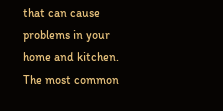that can cause problems in your home and kitchen. The most common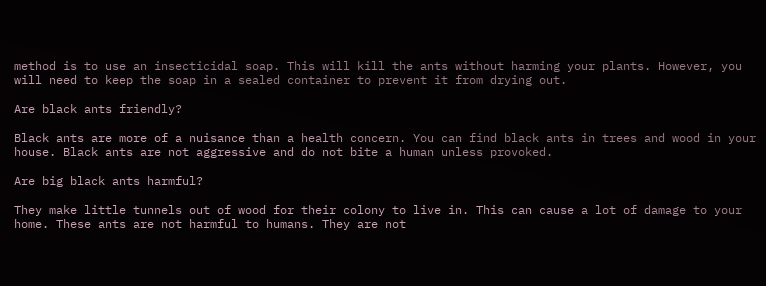method is to use an insecticidal soap. This will kill the ants without harming your plants. However, you will need to keep the soap in a sealed container to prevent it from drying out.

Are black ants friendly?

Black ants are more of a nuisance than a health concern. You can find black ants in trees and wood in your house. Black ants are not aggressive and do not bite a human unless provoked.

Are big black ants harmful?

They make little tunnels out of wood for their colony to live in. This can cause a lot of damage to your home. These ants are not harmful to humans. They are not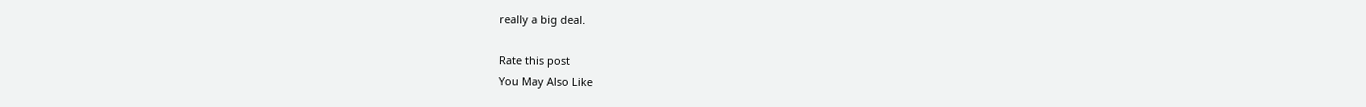really a big deal.

Rate this post
You May Also Like